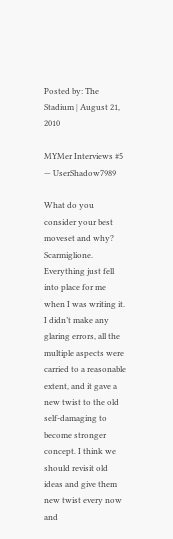Posted by: The Stadium | August 21, 2010

MYMer Interviews #5 — UserShadow7989

What do you consider your best moveset and why?
Scarmiglione. Everything just fell into place for me when I was writing it. I didn’t make any glaring errors, all the multiple aspects were carried to a reasonable extent, and it gave a new twist to the old self-damaging to become stronger concept. I think we should revisit old ideas and give them new twist every now and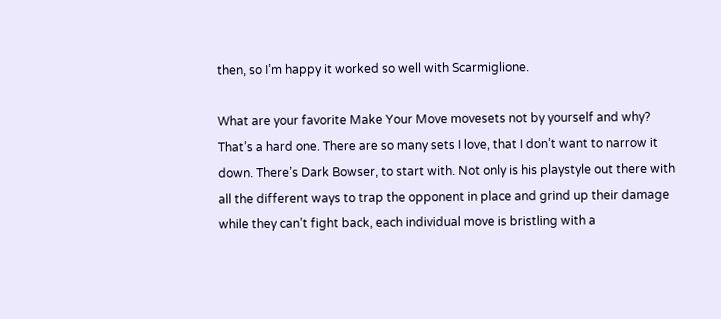then, so I’m happy it worked so well with Scarmiglione.

What are your favorite Make Your Move movesets not by yourself and why?
That’s a hard one. There are so many sets I love, that I don’t want to narrow it down. There’s Dark Bowser, to start with. Not only is his playstyle out there with all the different ways to trap the opponent in place and grind up their damage while they can’t fight back, each individual move is bristling with a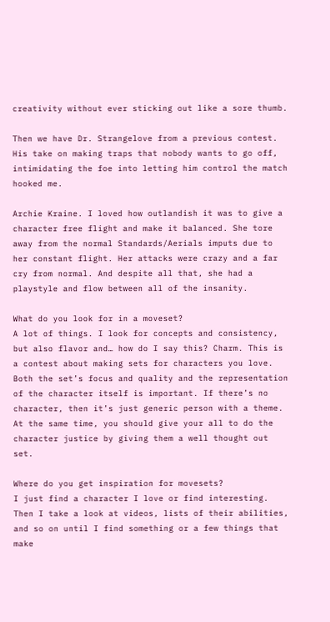creativity without ever sticking out like a sore thumb.

Then we have Dr. Strangelove from a previous contest. His take on making traps that nobody wants to go off, intimidating the foe into letting him control the match hooked me.

Archie Kraine. I loved how outlandish it was to give a character free flight and make it balanced. She tore away from the normal Standards/Aerials imputs due to her constant flight. Her attacks were crazy and a far cry from normal. And despite all that, she had a playstyle and flow between all of the insanity.

What do you look for in a moveset?
A lot of things. I look for concepts and consistency, but also flavor and… how do I say this? Charm. This is a contest about making sets for characters you love. Both the set’s focus and quality and the representation of the character itself is important. If there’s no character, then it’s just generic person with a theme. At the same time, you should give your all to do the character justice by giving them a well thought out set.

Where do you get inspiration for movesets?
I just find a character I love or find interesting. Then I take a look at videos, lists of their abilities, and so on until I find something or a few things that make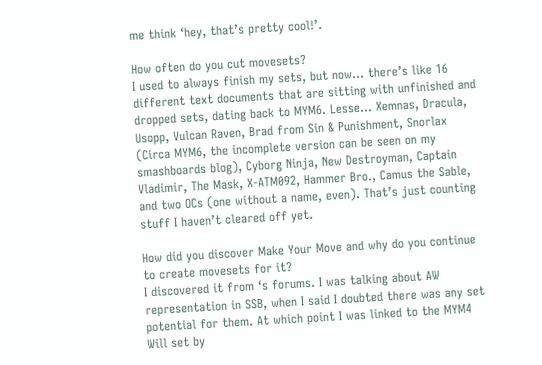me think ‘hey, that’s pretty cool!’.

How often do you cut movesets?
I used to always finish my sets, but now… there’s like 16 different text documents that are sitting with unfinished and dropped sets, dating back to MYM6. Lesse… Xemnas, Dracula, Usopp, Vulcan Raven, Brad from Sin & Punishment, Snorlax (Circa MYM6, the incomplete version can be seen on my smashboards blog), Cyborg Ninja, New Destroyman, Captain Vladimir, The Mask, X-ATM092, Hammer Bro., Camus the Sable, and two OCs (one without a name, even). That’s just counting stuff I haven’t cleared off yet.

How did you discover Make Your Move and why do you continue to create movesets for it?
I discovered it from ‘s forums. I was talking about AW representation in SSB, when I said I doubted there was any set potential for them. At which point I was linked to the MYM4 Will set by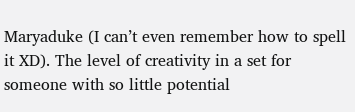Maryaduke (I can’t even remember how to spell it XD). The level of creativity in a set for someone with so little potential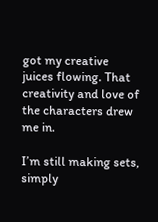got my creative juices flowing. That creativity and love of the characters drew me in.

I’m still making sets, simply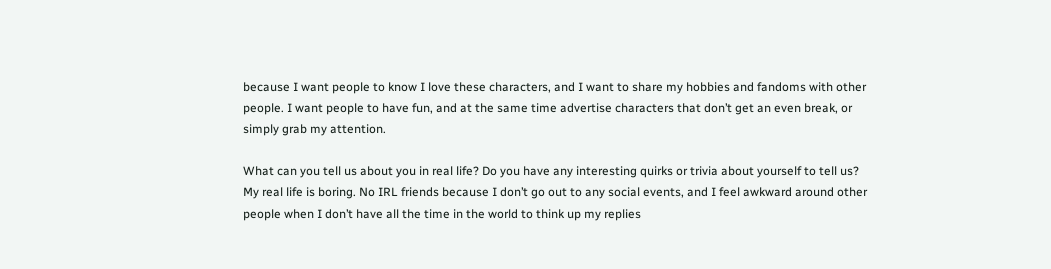because I want people to know I love these characters, and I want to share my hobbies and fandoms with other people. I want people to have fun, and at the same time advertise characters that don’t get an even break, or simply grab my attention.

What can you tell us about you in real life? Do you have any interesting quirks or trivia about yourself to tell us?
My real life is boring. No IRL friends because I don’t go out to any social events, and I feel awkward around other people when I don’t have all the time in the world to think up my replies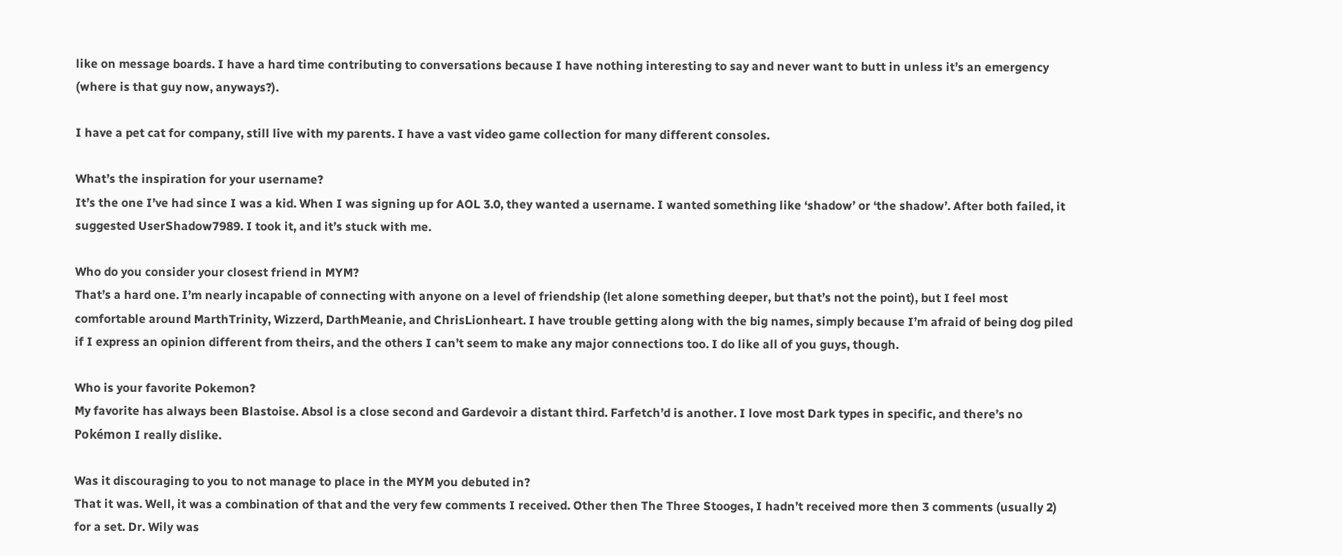like on message boards. I have a hard time contributing to conversations because I have nothing interesting to say and never want to butt in unless it’s an emergency (where is that guy now, anyways?).

I have a pet cat for company, still live with my parents. I have a vast video game collection for many different consoles.

What’s the inspiration for your username?
It’s the one I’ve had since I was a kid. When I was signing up for AOL 3.0, they wanted a username. I wanted something like ‘shadow’ or ‘the shadow’. After both failed, it suggested UserShadow7989. I took it, and it’s stuck with me.

Who do you consider your closest friend in MYM?
That’s a hard one. I’m nearly incapable of connecting with anyone on a level of friendship (let alone something deeper, but that’s not the point), but I feel most comfortable around MarthTrinity, Wizzerd, DarthMeanie, and ChrisLionheart. I have trouble getting along with the big names, simply because I’m afraid of being dog piled if I express an opinion different from theirs, and the others I can’t seem to make any major connections too. I do like all of you guys, though.

Who is your favorite Pokemon?
My favorite has always been Blastoise. Absol is a close second and Gardevoir a distant third. Farfetch’d is another. I love most Dark types in specific, and there’s no Pokémon I really dislike.

Was it discouraging to you to not manage to place in the MYM you debuted in?
That it was. Well, it was a combination of that and the very few comments I received. Other then The Three Stooges, I hadn’t received more then 3 comments (usually 2) for a set. Dr. Wily was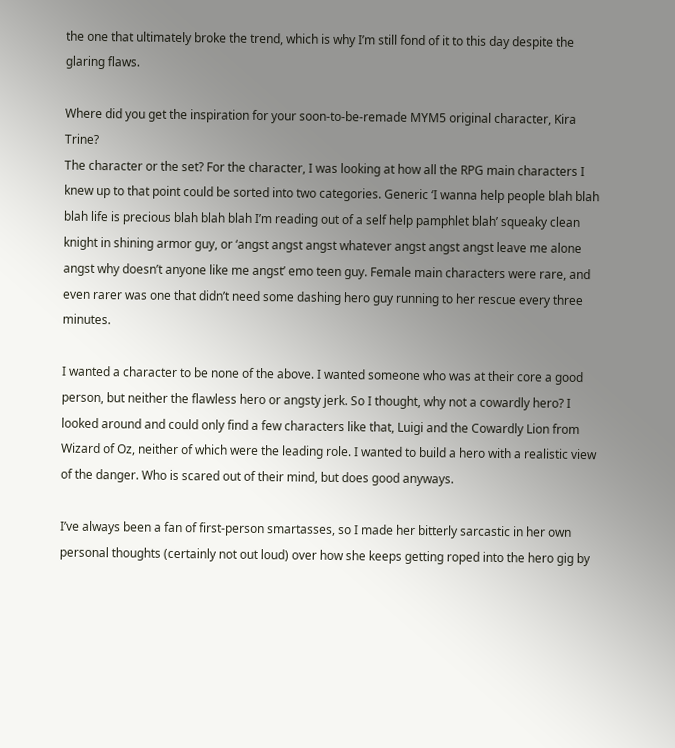the one that ultimately broke the trend, which is why I’m still fond of it to this day despite the glaring flaws.

Where did you get the inspiration for your soon-to-be-remade MYM5 original character, Kira Trine?
The character or the set? For the character, I was looking at how all the RPG main characters I knew up to that point could be sorted into two categories. Generic ‘I wanna help people blah blah blah life is precious blah blah blah I’m reading out of a self help pamphlet blah’ squeaky clean knight in shining armor guy, or ‘angst angst angst whatever angst angst angst leave me alone angst why doesn’t anyone like me angst’ emo teen guy. Female main characters were rare, and even rarer was one that didn’t need some dashing hero guy running to her rescue every three minutes.

I wanted a character to be none of the above. I wanted someone who was at their core a good person, but neither the flawless hero or angsty jerk. So I thought, why not a cowardly hero? I looked around and could only find a few characters like that, Luigi and the Cowardly Lion from Wizard of Oz, neither of which were the leading role. I wanted to build a hero with a realistic view of the danger. Who is scared out of their mind, but does good anyways.

I’ve always been a fan of first-person smartasses, so I made her bitterly sarcastic in her own personal thoughts (certainly not out loud) over how she keeps getting roped into the hero gig by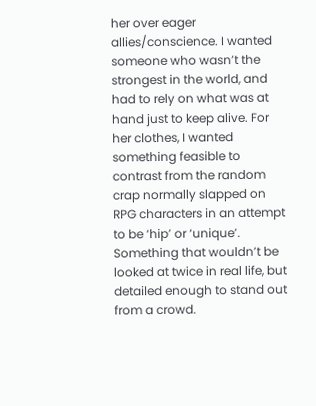her over eager allies/conscience. I wanted someone who wasn’t the strongest in the world, and had to rely on what was at hand just to keep alive. For her clothes, I wanted something feasible to contrast from the random crap normally slapped on RPG characters in an attempt to be ‘hip’ or ‘unique’. Something that wouldn’t be looked at twice in real life, but detailed enough to stand out from a crowd.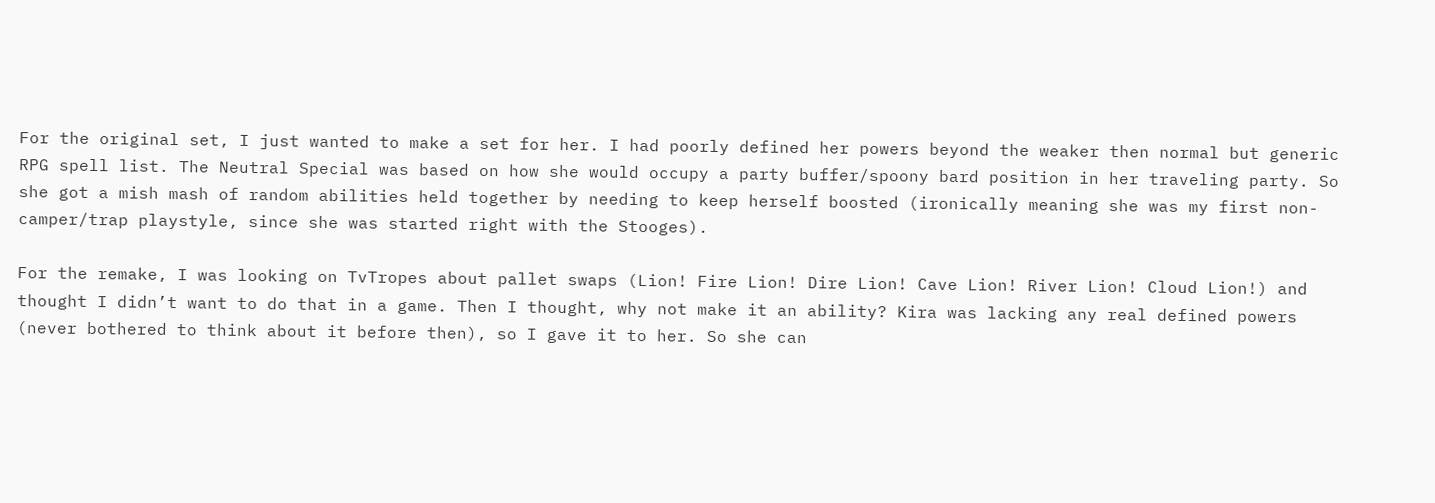For the original set, I just wanted to make a set for her. I had poorly defined her powers beyond the weaker then normal but generic RPG spell list. The Neutral Special was based on how she would occupy a party buffer/spoony bard position in her traveling party. So she got a mish mash of random abilities held together by needing to keep herself boosted (ironically meaning she was my first non-camper/trap playstyle, since she was started right with the Stooges).

For the remake, I was looking on TvTropes about pallet swaps (Lion! Fire Lion! Dire Lion! Cave Lion! River Lion! Cloud Lion!) and thought I didn’t want to do that in a game. Then I thought, why not make it an ability? Kira was lacking any real defined powers (never bothered to think about it before then), so I gave it to her. So she can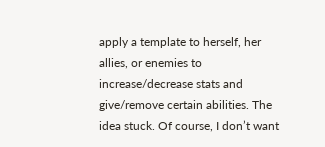apply a template to herself, her allies, or enemies to increase/decrease stats and give/remove certain abilities. The idea stuck. Of course, I don’t want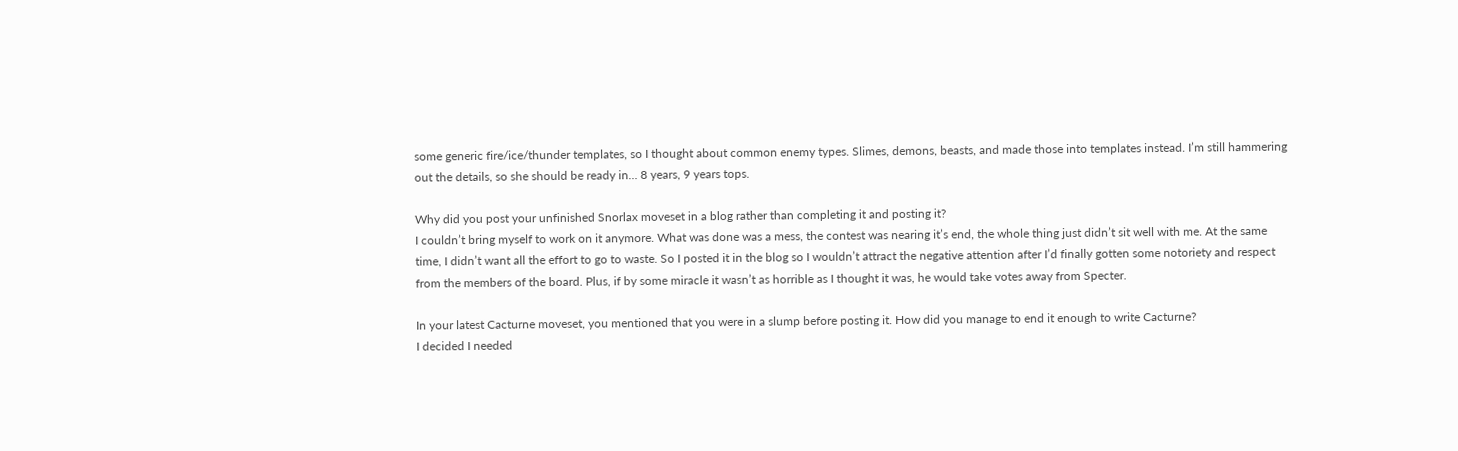some generic fire/ice/thunder templates, so I thought about common enemy types. Slimes, demons, beasts, and made those into templates instead. I’m still hammering out the details, so she should be ready in… 8 years, 9 years tops.

Why did you post your unfinished Snorlax moveset in a blog rather than completing it and posting it?
I couldn’t bring myself to work on it anymore. What was done was a mess, the contest was nearing it’s end, the whole thing just didn’t sit well with me. At the same time, I didn’t want all the effort to go to waste. So I posted it in the blog so I wouldn’t attract the negative attention after I’d finally gotten some notoriety and respect from the members of the board. Plus, if by some miracle it wasn’t as horrible as I thought it was, he would take votes away from Specter.

In your latest Cacturne moveset, you mentioned that you were in a slump before posting it. How did you manage to end it enough to write Cacturne?
I decided I needed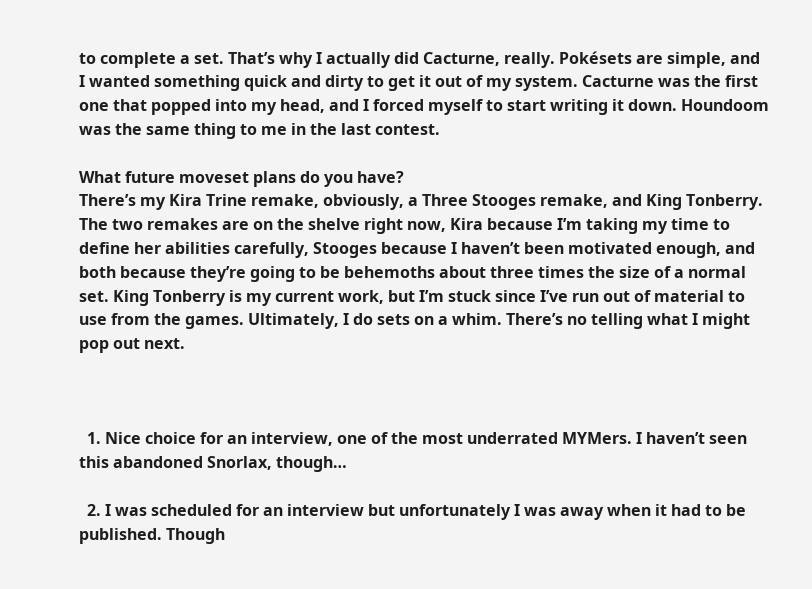to complete a set. That’s why I actually did Cacturne, really. Pokésets are simple, and I wanted something quick and dirty to get it out of my system. Cacturne was the first one that popped into my head, and I forced myself to start writing it down. Houndoom was the same thing to me in the last contest.

What future moveset plans do you have?
There’s my Kira Trine remake, obviously, a Three Stooges remake, and King Tonberry. The two remakes are on the shelve right now, Kira because I’m taking my time to define her abilities carefully, Stooges because I haven’t been motivated enough, and both because they’re going to be behemoths about three times the size of a normal set. King Tonberry is my current work, but I’m stuck since I’ve run out of material to use from the games. Ultimately, I do sets on a whim. There’s no telling what I might pop out next.



  1. Nice choice for an interview, one of the most underrated MYMers. I haven’t seen this abandoned Snorlax, though…

  2. I was scheduled for an interview but unfortunately I was away when it had to be published. Though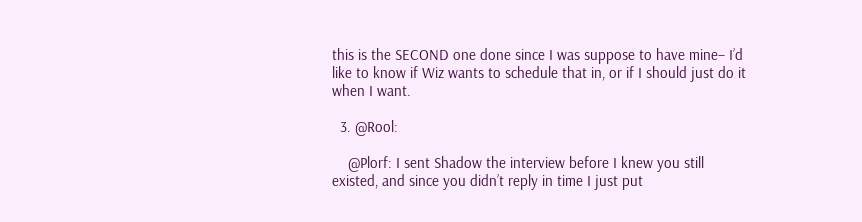this is the SECOND one done since I was suppose to have mine– I’d like to know if Wiz wants to schedule that in, or if I should just do it when I want.

  3. @Rool:

    @Plorf: I sent Shadow the interview before I knew you still existed, and since you didn’t reply in time I just put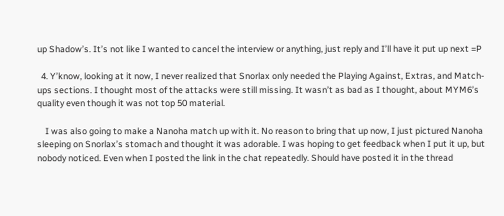up Shadow’s. It’s not like I wanted to cancel the interview or anything, just reply and I’ll have it put up next =P

  4. Y’know, looking at it now, I never realized that Snorlax only needed the Playing Against, Extras, and Match-ups sections. I thought most of the attacks were still missing. It wasn’t as bad as I thought, about MYM6’s quality even though it was not top 50 material.

    I was also going to make a Nanoha match up with it. No reason to bring that up now, I just pictured Nanoha sleeping on Snorlax’s stomach and thought it was adorable. I was hoping to get feedback when I put it up, but nobody noticed. Even when I posted the link in the chat repeatedly. Should have posted it in the thread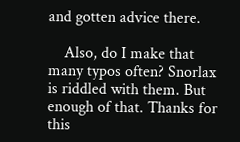and gotten advice there.

    Also, do I make that many typos often? Snorlax is riddled with them. But enough of that. Thanks for this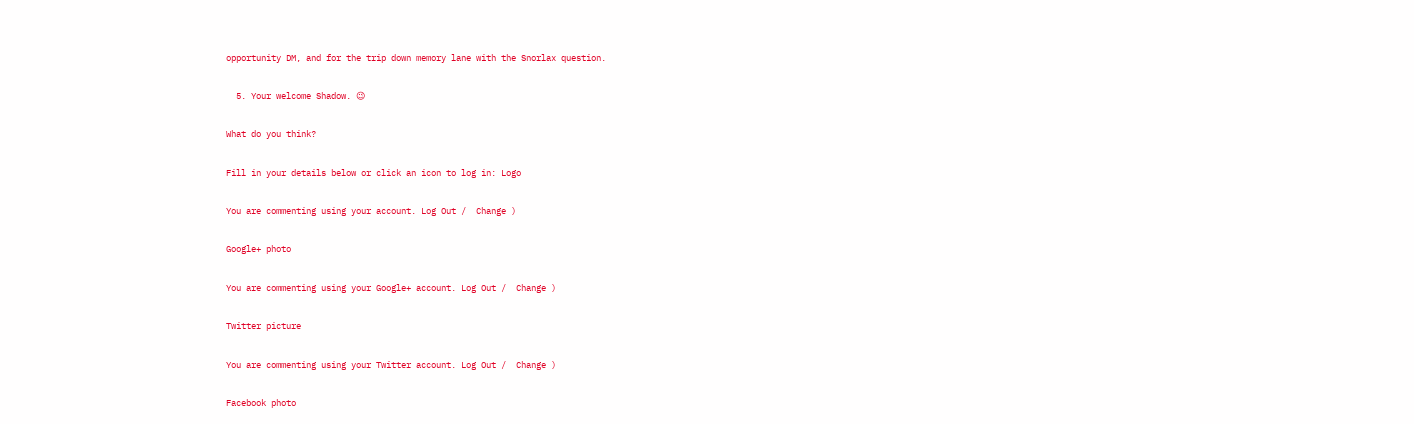opportunity DM, and for the trip down memory lane with the Snorlax question.

  5. Your welcome Shadow. 😉

What do you think?

Fill in your details below or click an icon to log in: Logo

You are commenting using your account. Log Out /  Change )

Google+ photo

You are commenting using your Google+ account. Log Out /  Change )

Twitter picture

You are commenting using your Twitter account. Log Out /  Change )

Facebook photo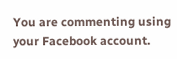You are commenting using your Facebook account.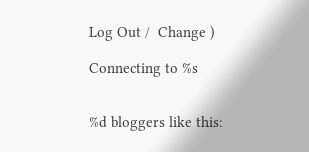Log Out /  Change )

Connecting to %s


%d bloggers like this: